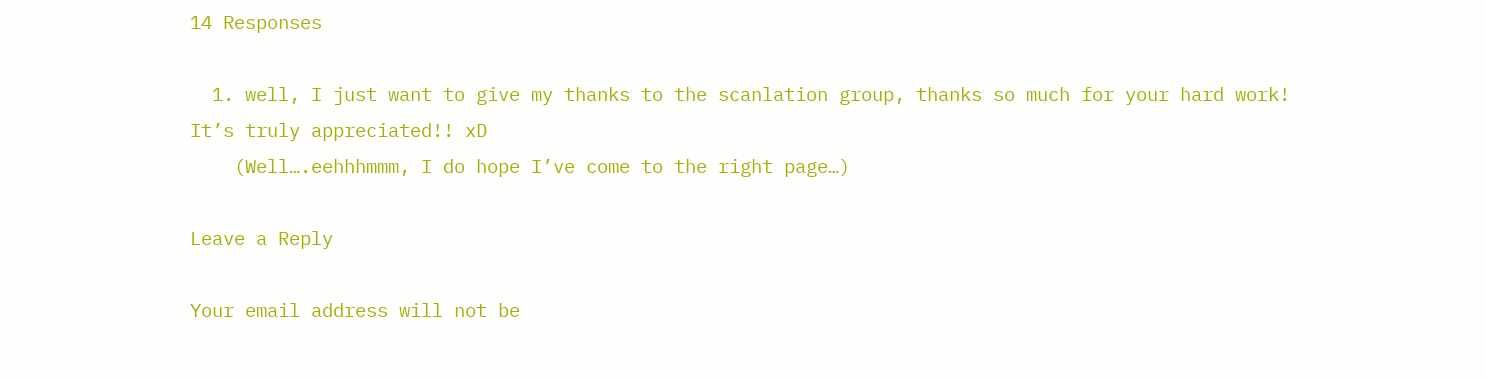14 Responses

  1. well, I just want to give my thanks to the scanlation group, thanks so much for your hard work! It’s truly appreciated!! xD
    (Well….eehhhmmm, I do hope I’ve come to the right page…)

Leave a Reply

Your email address will not be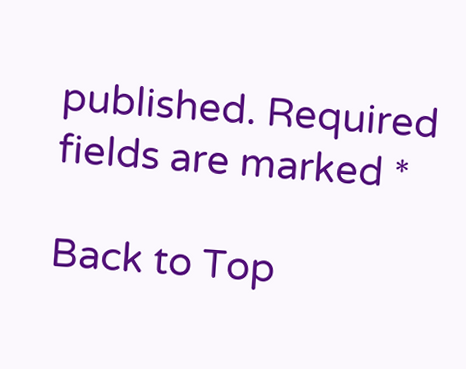published. Required fields are marked *

Back to Top